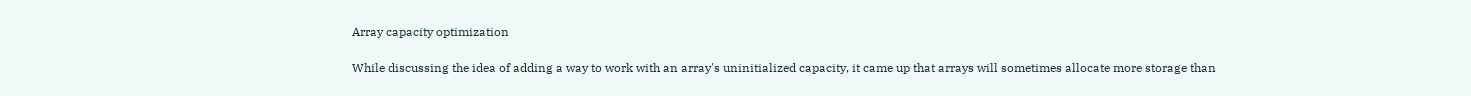Array capacity optimization

While discussing the idea of adding a way to work with an array's uninitialized capacity, it came up that arrays will sometimes allocate more storage than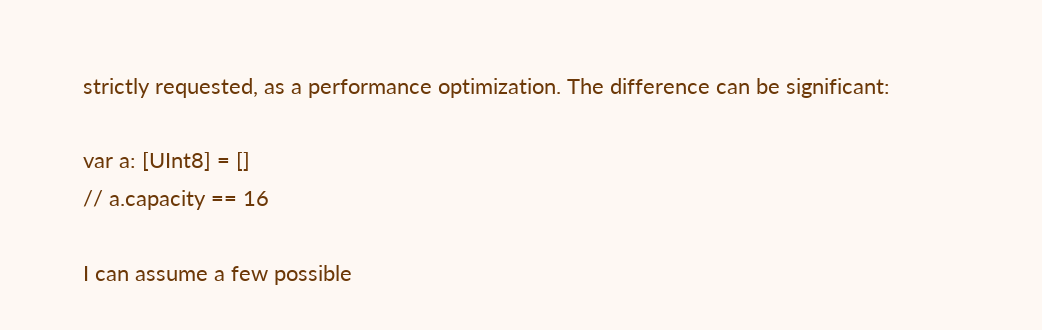strictly requested, as a performance optimization. The difference can be significant:

var a: [UInt8] = []
// a.capacity == 16

I can assume a few possible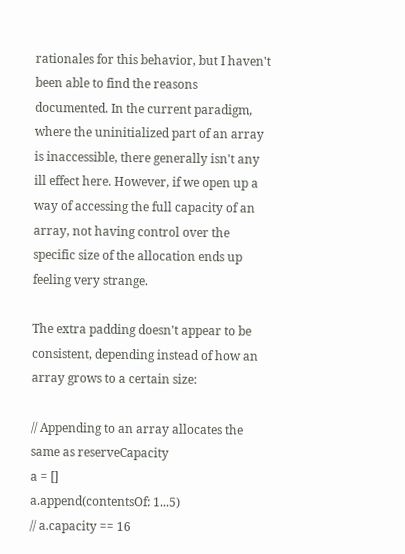rationales for this behavior, but I haven't been able to find the reasons documented. In the current paradigm, where the uninitialized part of an array is inaccessible, there generally isn't any ill effect here. However, if we open up a way of accessing the full capacity of an array, not having control over the specific size of the allocation ends up feeling very strange.

The extra padding doesn't appear to be consistent, depending instead of how an array grows to a certain size:

// Appending to an array allocates the same as reserveCapacity
a = []
a.append(contentsOf: 1...5)
// a.capacity == 16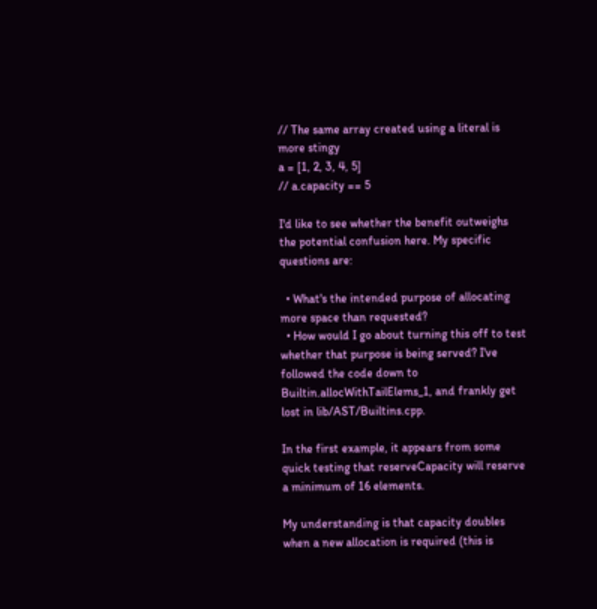// The same array created using a literal is more stingy
a = [1, 2, 3, 4, 5]
// a.capacity == 5

I'd like to see whether the benefit outweighs the potential confusion here. My specific questions are:

  • What's the intended purpose of allocating more space than requested?
  • How would I go about turning this off to test whether that purpose is being served? I've followed the code down to Builtin.allocWithTailElems_1, and frankly get lost in lib/AST/Builtins.cpp.

In the first example, it appears from some quick testing that reserveCapacity will reserve a minimum of 16 elements.

My understanding is that capacity doubles when a new allocation is required (this is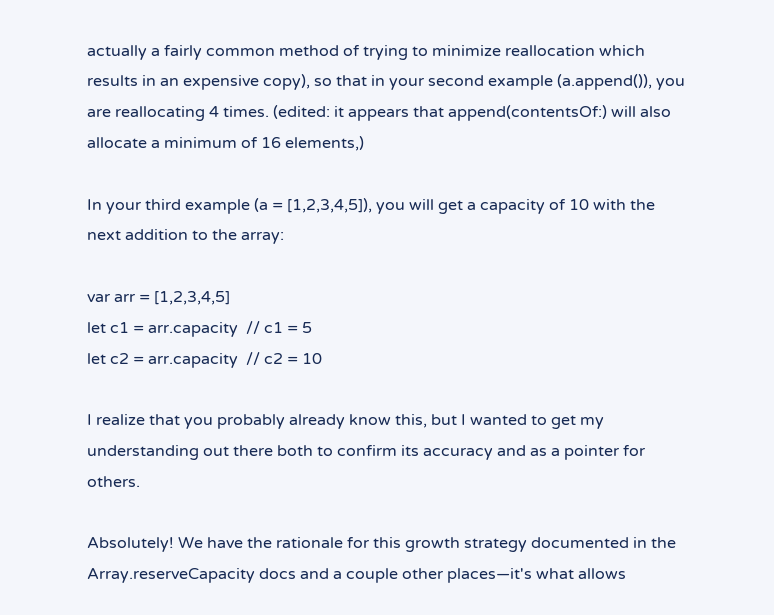actually a fairly common method of trying to minimize reallocation which results in an expensive copy), so that in your second example (a.append()), you are reallocating 4 times. (edited: it appears that append(contentsOf:) will also allocate a minimum of 16 elements,)

In your third example (a = [1,2,3,4,5]), you will get a capacity of 10 with the next addition to the array:

var arr = [1,2,3,4,5]
let c1 = arr.capacity  // c1 = 5
let c2 = arr.capacity  // c2 = 10

I realize that you probably already know this, but I wanted to get my understanding out there both to confirm its accuracy and as a pointer for others.

Absolutely! We have the rationale for this growth strategy documented in the Array.reserveCapacity docs and a couple other places—it's what allows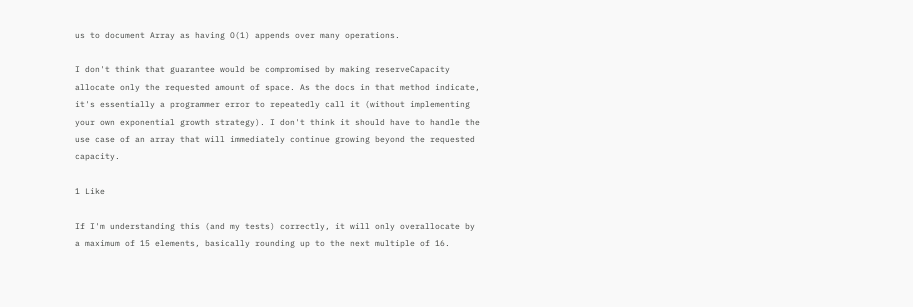us to document Array as having O(1) appends over many operations.

I don't think that guarantee would be compromised by making reserveCapacity allocate only the requested amount of space. As the docs in that method indicate, it's essentially a programmer error to repeatedly call it (without implementing your own exponential growth strategy). I don't think it should have to handle the use case of an array that will immediately continue growing beyond the requested capacity.

1 Like

If I'm understanding this (and my tests) correctly, it will only overallocate by a maximum of 15 elements, basically rounding up to the next multiple of 16.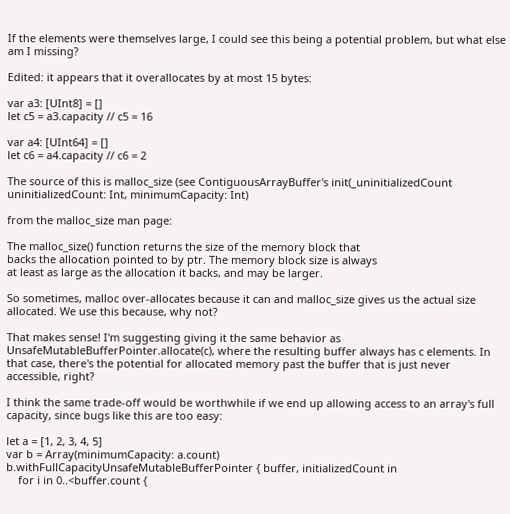If the elements were themselves large, I could see this being a potential problem, but what else am I missing?

Edited: it appears that it overallocates by at most 15 bytes:

var a3: [UInt8] = []
let c5 = a3.capacity // c5 = 16

var a4: [UInt64] = []
let c6 = a4.capacity // c6 = 2

The source of this is malloc_size (see ContiguousArrayBuffer's init(_uninitializedCount uninitializedCount: Int, minimumCapacity: Int)

from the malloc_size man page:

The malloc_size() function returns the size of the memory block that
backs the allocation pointed to by ptr. The memory block size is always
at least as large as the allocation it backs, and may be larger.

So sometimes, malloc over-allocates because it can and malloc_size gives us the actual size allocated. We use this because, why not?

That makes sense! I'm suggesting giving it the same behavior as UnsafeMutableBufferPointer.allocate(c), where the resulting buffer always has c elements. In that case, there's the potential for allocated memory past the buffer that is just never accessible, right?

I think the same trade-off would be worthwhile if we end up allowing access to an array's full capacity, since bugs like this are too easy:

let a = [1, 2, 3, 4, 5]
var b = Array(minimumCapacity: a.count)
b.withFullCapacityUnsafeMutableBufferPointer { buffer, initializedCount in
    for i in 0..<buffer.count {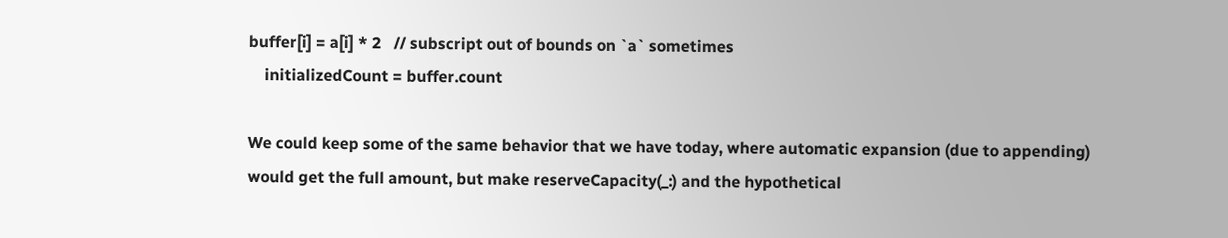buffer[i] = a[i] * 2   // subscript out of bounds on `a` sometimes
    initializedCount = buffer.count

We could keep some of the same behavior that we have today, where automatic expansion (due to appending) would get the full amount, but make reserveCapacity(_:) and the hypothetical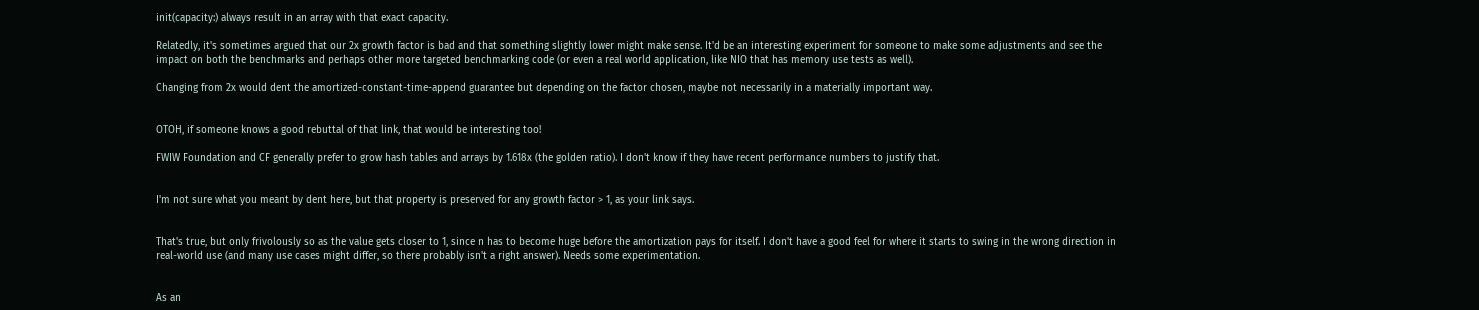init(capacity:) always result in an array with that exact capacity.

Relatedly, it's sometimes argued that our 2x growth factor is bad and that something slightly lower might make sense. It'd be an interesting experiment for someone to make some adjustments and see the impact on both the benchmarks and perhaps other more targeted benchmarking code (or even a real world application, like NIO that has memory use tests as well).

Changing from 2x would dent the amortized-constant-time-append guarantee but depending on the factor chosen, maybe not necessarily in a materially important way.


OTOH, if someone knows a good rebuttal of that link, that would be interesting too!

FWIW Foundation and CF generally prefer to grow hash tables and arrays by 1.618x (the golden ratio). I don't know if they have recent performance numbers to justify that.


I'm not sure what you meant by dent here, but that property is preserved for any growth factor > 1, as your link says.


That's true, but only frivolously so as the value gets closer to 1, since n has to become huge before the amortization pays for itself. I don't have a good feel for where it starts to swing in the wrong direction in real-world use (and many use cases might differ, so there probably isn't a right answer). Needs some experimentation.


As an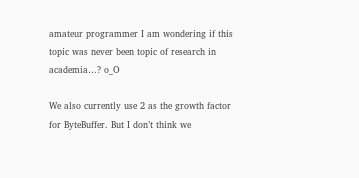amateur programmer I am wondering if this topic was never been topic of research in academia…? o_O

We also currently use 2 as the growth factor for ByteBuffer. But I don’t think we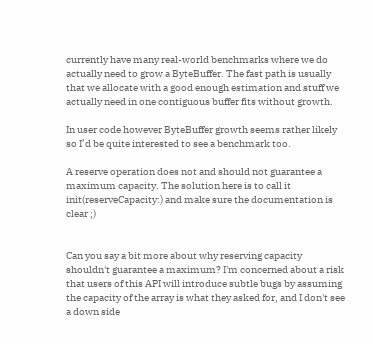currently have many real-world benchmarks where we do actually need to grow a ByteBuffer. The fast path is usually that we allocate with a good enough estimation and stuff we actually need in one contiguous buffer fits without growth.

In user code however ByteBuffer growth seems rather likely so I’d be quite interested to see a benchmark too.

A reserve operation does not and should not guarantee a maximum capacity. The solution here is to call it init(reserveCapacity:) and make sure the documentation is clear ;)


Can you say a bit more about why reserving capacity shouldn't guarantee a maximum? I'm concerned about a risk that users of this API will introduce subtle bugs by assuming the capacity of the array is what they asked for, and I don't see a down side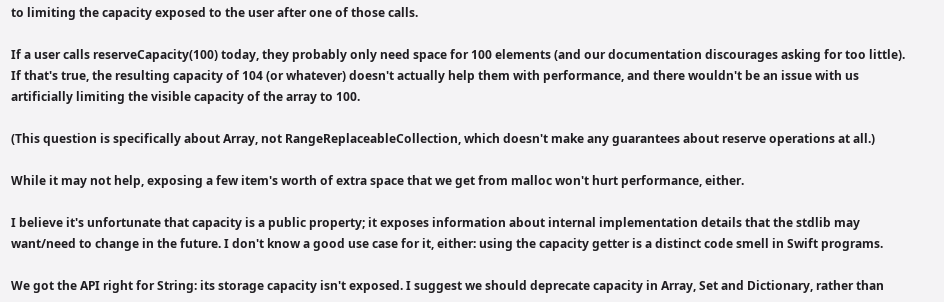to limiting the capacity exposed to the user after one of those calls.

If a user calls reserveCapacity(100) today, they probably only need space for 100 elements (and our documentation discourages asking for too little). If that's true, the resulting capacity of 104 (or whatever) doesn't actually help them with performance, and there wouldn't be an issue with us artificially limiting the visible capacity of the array to 100.

(This question is specifically about Array, not RangeReplaceableCollection, which doesn't make any guarantees about reserve operations at all.)

While it may not help, exposing a few item's worth of extra space that we get from malloc won't hurt performance, either.

I believe it's unfortunate that capacity is a public property; it exposes information about internal implementation details that the stdlib may want/need to change in the future. I don't know a good use case for it, either: using the capacity getter is a distinct code smell in Swift programs.

We got the API right for String: its storage capacity isn't exposed. I suggest we should deprecate capacity in Array, Set and Dictionary, rather than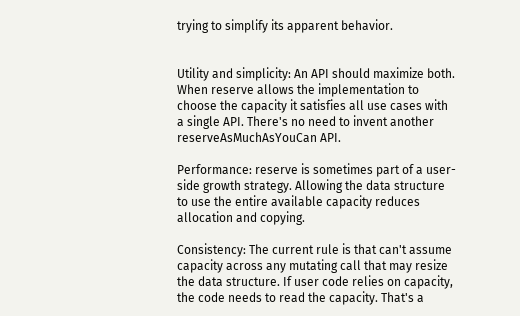trying to simplify its apparent behavior.


Utility and simplicity: An API should maximize both. When reserve allows the implementation to choose the capacity it satisfies all use cases with a single API. There's no need to invent another reserveAsMuchAsYouCan API.

Performance: reserve is sometimes part of a user-side growth strategy. Allowing the data structure to use the entire available capacity reduces allocation and copying.

Consistency: The current rule is that can't assume capacity across any mutating call that may resize the data structure. If user code relies on capacity, the code needs to read the capacity. That's a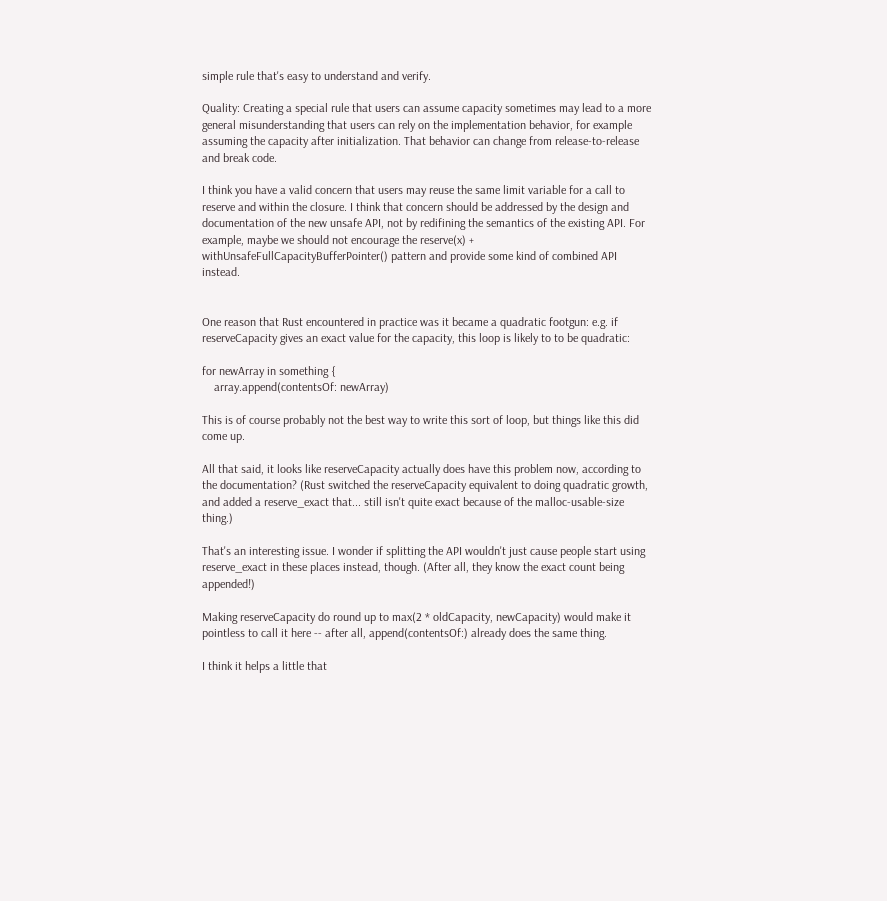simple rule that's easy to understand and verify.

Quality: Creating a special rule that users can assume capacity sometimes may lead to a more general misunderstanding that users can rely on the implementation behavior, for example assuming the capacity after initialization. That behavior can change from release-to-release and break code.

I think you have a valid concern that users may reuse the same limit variable for a call to reserve and within the closure. I think that concern should be addressed by the design and documentation of the new unsafe API, not by redifining the semantics of the existing API. For example, maybe we should not encourage the reserve(x) + withUnsafeFullCapacityBufferPointer() pattern and provide some kind of combined API instead.


One reason that Rust encountered in practice was it became a quadratic footgun: e.g. if reserveCapacity gives an exact value for the capacity, this loop is likely to to be quadratic:

for newArray in something {
    array.append(contentsOf: newArray)

This is of course probably not the best way to write this sort of loop, but things like this did come up.

All that said, it looks like reserveCapacity actually does have this problem now, according to the documentation? (Rust switched the reserveCapacity equivalent to doing quadratic growth, and added a reserve_exact that... still isn't quite exact because of the malloc-usable-size thing.)

That's an interesting issue. I wonder if splitting the API wouldn't just cause people start using reserve_exact in these places instead, though. (After all, they know the exact count being appended!)

Making reserveCapacity do round up to max(2 * oldCapacity, newCapacity) would make it pointless to call it here -- after all, append(contentsOf:) already does the same thing.

I think it helps a little that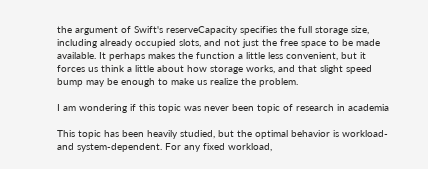the argument of Swift's reserveCapacity specifies the full storage size, including already occupied slots, and not just the free space to be made available. It perhaps makes the function a little less convenient, but it forces us think a little about how storage works, and that slight speed bump may be enough to make us realize the problem.

I am wondering if this topic was never been topic of research in academia

This topic has been heavily studied, but the optimal behavior is workload- and system-dependent. For any fixed workload,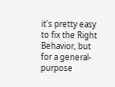it's pretty easy to fix the Right Behavior, but for a general-purpose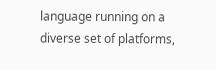language running on a diverse set of platforms,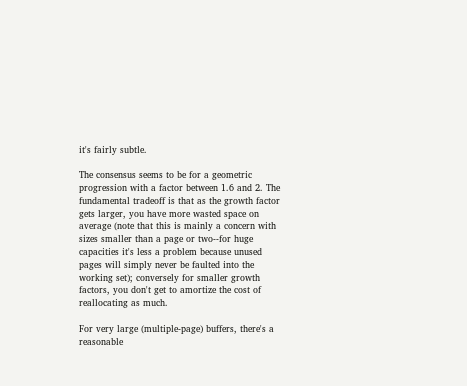it's fairly subtle.

The consensus seems to be for a geometric progression with a factor between 1.6 and 2. The fundamental tradeoff is that as the growth factor gets larger, you have more wasted space on average (note that this is mainly a concern with sizes smaller than a page or two--for huge capacities it's less a problem because unused pages will simply never be faulted into the working set); conversely for smaller growth factors, you don't get to amortize the cost of reallocating as much.

For very large (multiple-page) buffers, there's a reasonable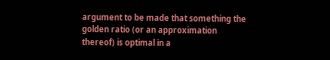argument to be made that something the golden ratio (or an approximation thereof) is optimal in a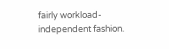fairly workload-independent fashion.